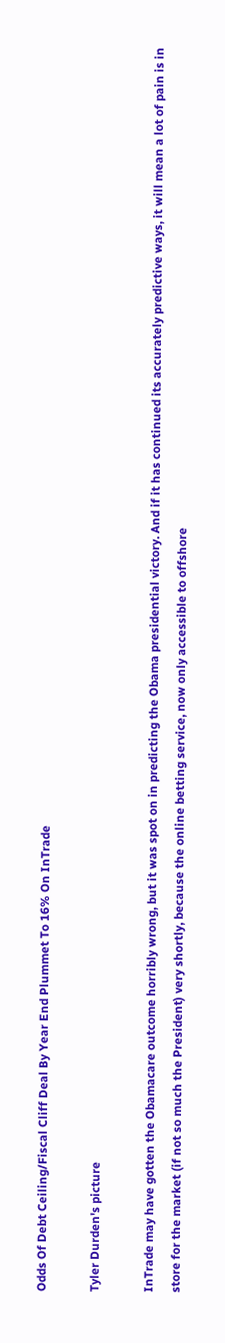Odds Of Debt Ceiling/Fiscal Cliff Deal By Year End Plummet To 16% On InTrade

Tyler Durden's picture

InTrade may have gotten the Obamacare outcome horribly wrong, but it was spot on in predicting the Obama presidential victory. And if it has continued its accurately predictive ways, it will mean a lot of pain is in store for the market (if not so much the President) very shortly, because the online betting service, now only accessible to offshore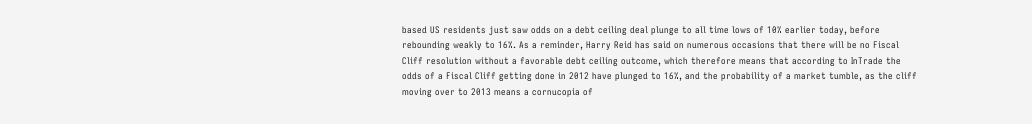based US residents just saw odds on a debt ceiling deal plunge to all time lows of 10% earlier today, before rebounding weakly to 16%. As a reminder, Harry Reid has said on numerous occasions that there will be no Fiscal Cliff resolution without a favorable debt ceiling outcome, which therefore means that according to InTrade the odds of a Fiscal Cliff getting done in 2012 have plunged to 16%, and the probability of a market tumble, as the cliff moving over to 2013 means a cornucopia of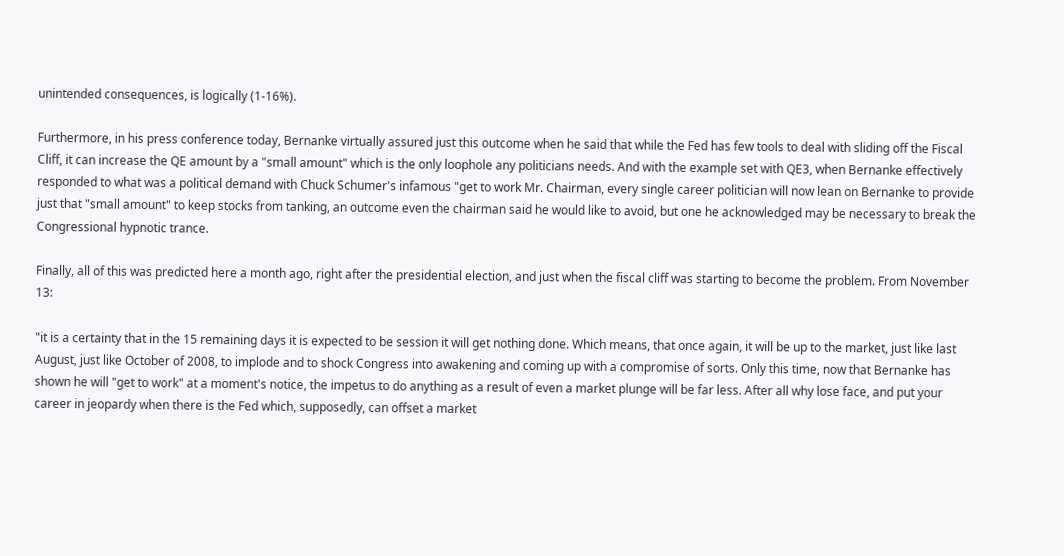unintended consequences, is logically (1-16%).

Furthermore, in his press conference today, Bernanke virtually assured just this outcome when he said that while the Fed has few tools to deal with sliding off the Fiscal Cliff, it can increase the QE amount by a "small amount" which is the only loophole any politicians needs. And with the example set with QE3, when Bernanke effectively responded to what was a political demand with Chuck Schumer's infamous "get to work Mr. Chairman, every single career politician will now lean on Bernanke to provide just that "small amount" to keep stocks from tanking, an outcome even the chairman said he would like to avoid, but one he acknowledged may be necessary to break the Congressional hypnotic trance.

Finally, all of this was predicted here a month ago, right after the presidential election, and just when the fiscal cliff was starting to become the problem. From November 13:

"it is a certainty that in the 15 remaining days it is expected to be session it will get nothing done. Which means, that once again, it will be up to the market, just like last August, just like October of 2008, to implode and to shock Congress into awakening and coming up with a compromise of sorts. Only this time, now that Bernanke has shown he will "get to work" at a moment's notice, the impetus to do anything as a result of even a market plunge will be far less. After all why lose face, and put your career in jeopardy when there is the Fed which, supposedly, can offset a market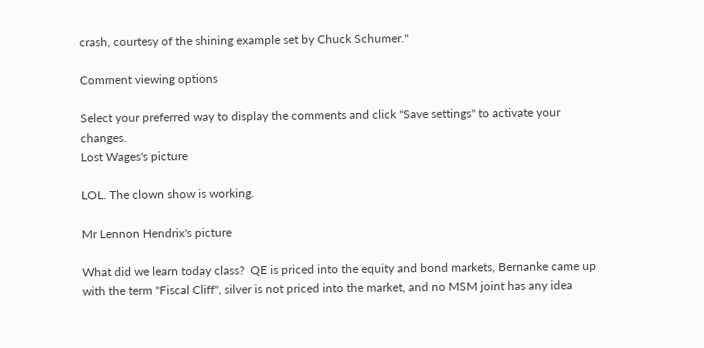crash, courtesy of the shining example set by Chuck Schumer."

Comment viewing options

Select your preferred way to display the comments and click "Save settings" to activate your changes.
Lost Wages's picture

LOL. The clown show is working.

Mr Lennon Hendrix's picture

What did we learn today class?  QE is priced into the equity and bond markets, Bernanke came up with the term "Fiscal Cliff", silver is not priced into the market, and no MSM joint has any idea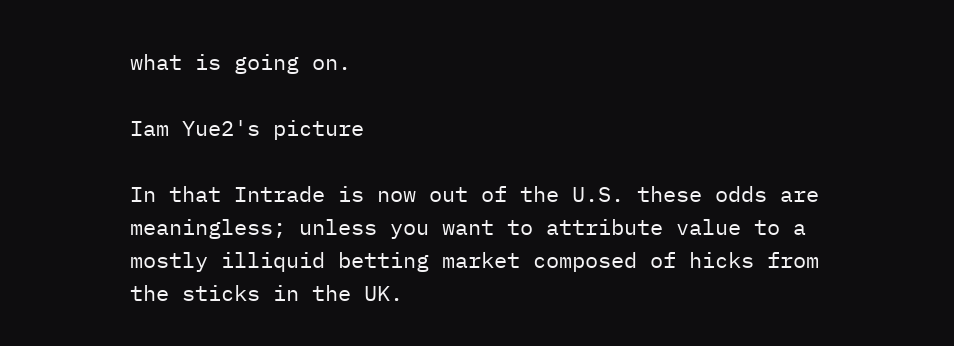what is going on.

Iam Yue2's picture

In that Intrade is now out of the U.S. these odds are meaningless; unless you want to attribute value to a mostly illiquid betting market composed of hicks from the sticks in the UK.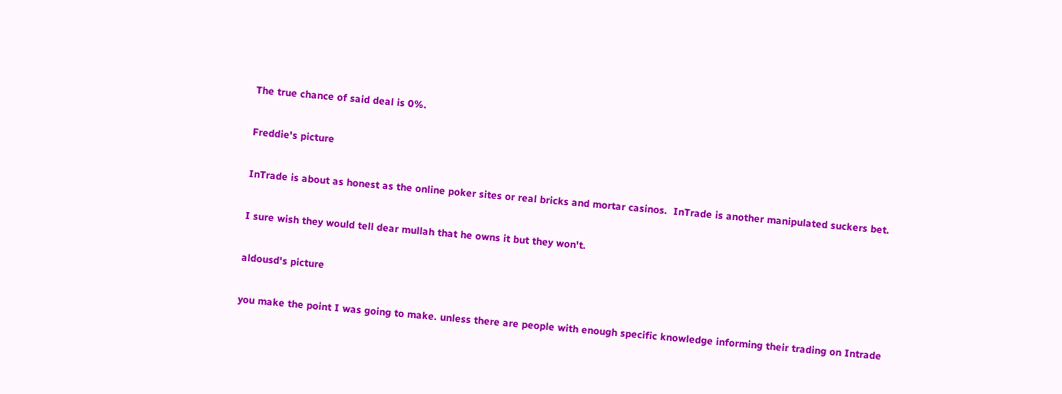The true chance of said deal is 0%.

Freddie's picture

InTrade is about as honest as the online poker sites or real bricks and mortar casinos.  InTrade is another manipulated suckers bet.

I sure wish they would tell dear mullah that he owns it but they won't.

aldousd's picture

you make the point I was going to make. unless there are people with enough specific knowledge informing their trading on Intrade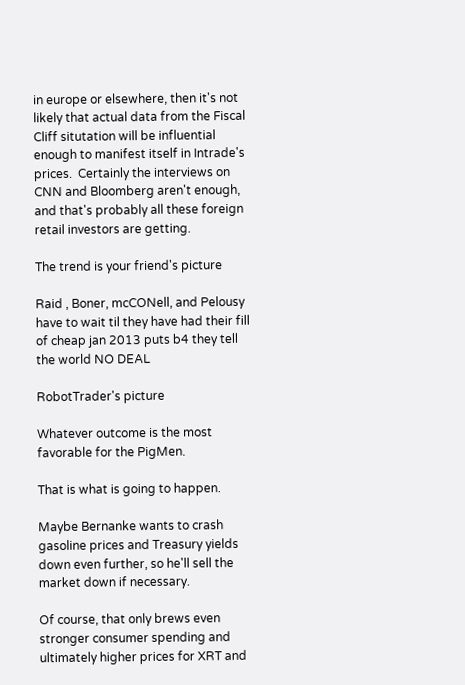in europe or elsewhere, then it's not likely that actual data from the Fiscal Cliff situtation will be influential enough to manifest itself in Intrade's prices.  Certainly the interviews on CNN and Bloomberg aren't enough, and that's probably all these foreign retail investors are getting.

The trend is your friend's picture

Raid , Boner, mcCONell, and Pelousy have to wait til they have had their fill of cheap jan 2013 puts b4 they tell the world NO DEAL

RobotTrader's picture

Whatever outcome is the most favorable for the PigMen.

That is what is going to happen.

Maybe Bernanke wants to crash gasoline prices and Treasury yields down even further, so he'll sell the market down if necessary.

Of course, that only brews even stronger consumer spending and ultimately higher prices for XRT and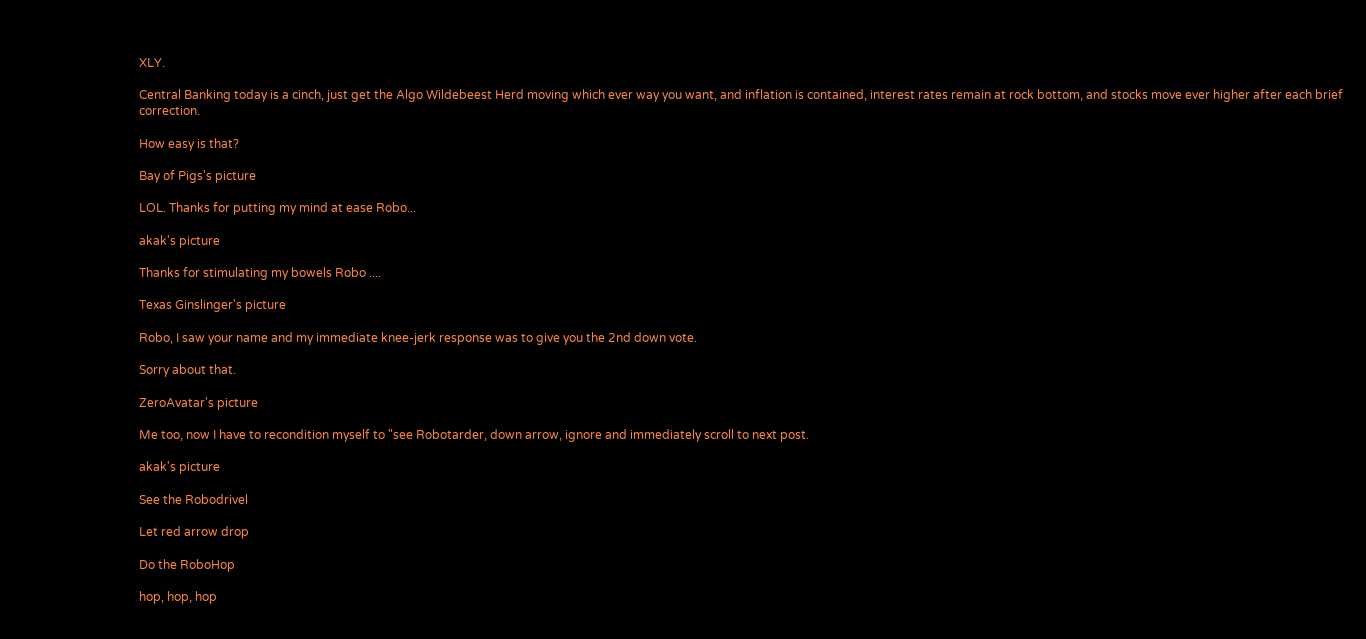XLY.

Central Banking today is a cinch, just get the Algo Wildebeest Herd moving which ever way you want, and inflation is contained, interest rates remain at rock bottom, and stocks move ever higher after each brief correction.

How easy is that?

Bay of Pigs's picture

LOL. Thanks for putting my mind at ease Robo...

akak's picture

Thanks for stimulating my bowels Robo ....

Texas Ginslinger's picture

Robo, I saw your name and my immediate knee-jerk response was to give you the 2nd down vote.

Sorry about that.

ZeroAvatar's picture

Me too, now I have to recondition myself to "see Robotarder, down arrow, ignore and immediately scroll to next post.

akak's picture

See the Robodrivel

Let red arrow drop

Do the RoboHop

hop, hop, hop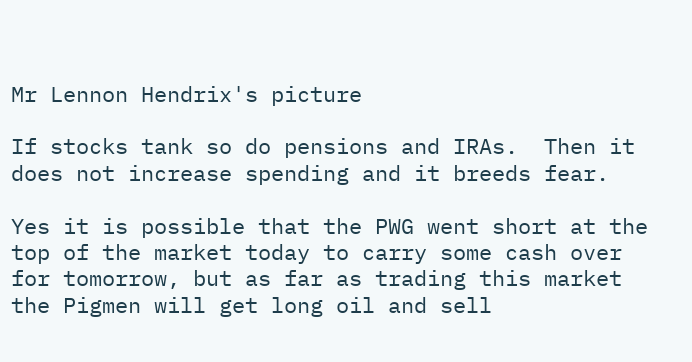Mr Lennon Hendrix's picture

If stocks tank so do pensions and IRAs.  Then it does not increase spending and it breeds fear.

Yes it is possible that the PWG went short at the top of the market today to carry some cash over for tomorrow, but as far as trading this market the Pigmen will get long oil and sell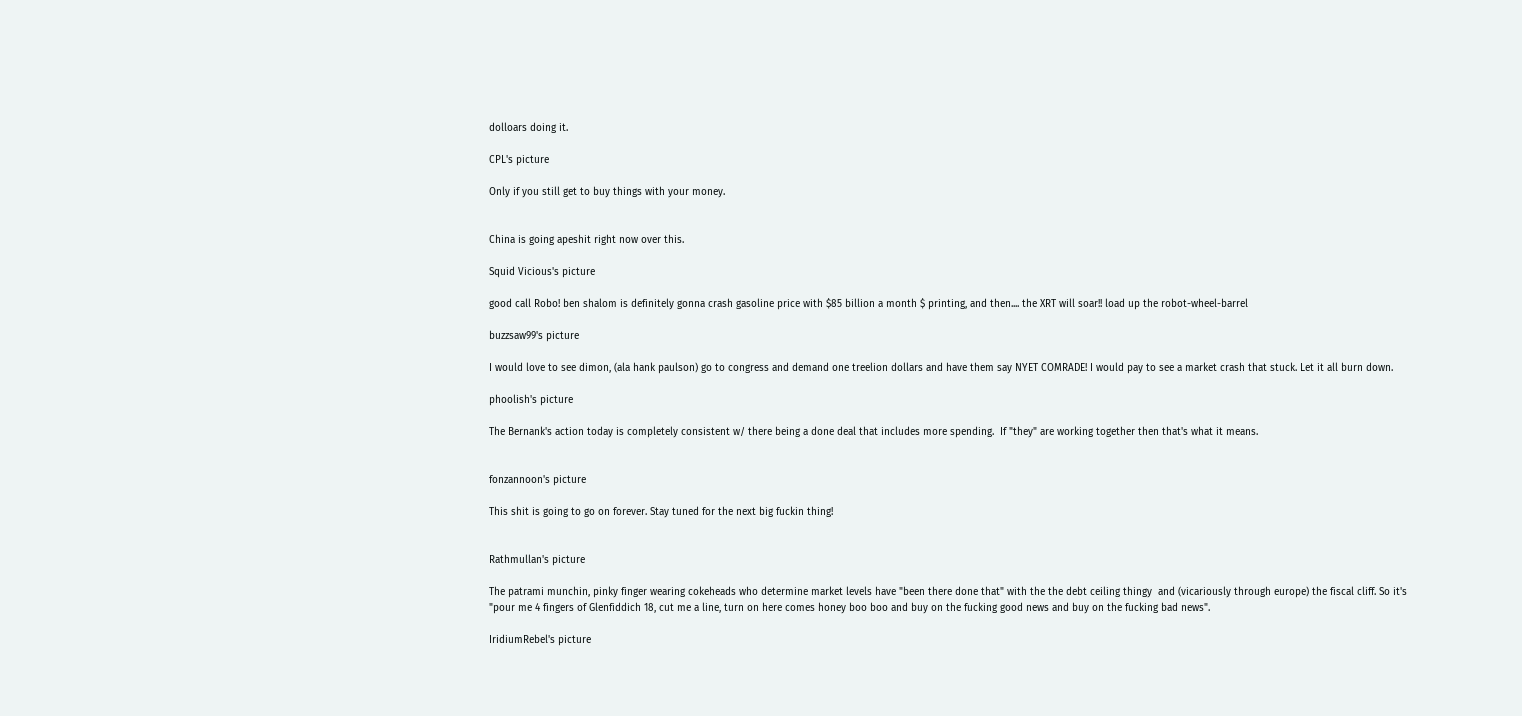dolloars doing it.

CPL's picture

Only if you still get to buy things with your money.


China is going apeshit right now over this.

Squid Vicious's picture

good call Robo! ben shalom is definitely gonna crash gasoline price with $85 billion a month $ printing, and then.... the XRT will soar!! load up the robot-wheel-barrel

buzzsaw99's picture

I would love to see dimon, (ala hank paulson) go to congress and demand one treelion dollars and have them say NYET COMRADE! I would pay to see a market crash that stuck. Let it all burn down.

phoolish's picture

The Bernank's action today is completely consistent w/ there being a done deal that includes more spending.  If "they" are working together then that's what it means.


fonzannoon's picture

This shit is going to go on forever. Stay tuned for the next big fuckin thing!


Rathmullan's picture

The patrami munchin, pinky finger wearing cokeheads who determine market levels have "been there done that" with the the debt ceiling thingy  and (vicariously through europe) the fiscal cliff. So it's "pour me 4 fingers of Glenfiddich 18, cut me a line, turn on here comes honey boo boo and buy on the fucking good news and buy on the fucking bad news".

IridiumRebel's picture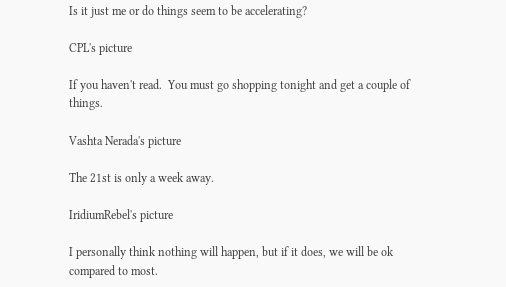Is it just me or do things seem to be accelerating?

CPL's picture

If you haven't read.  You must go shopping tonight and get a couple of things.

Vashta Nerada's picture

The 21st is only a week away.

IridiumRebel's picture

I personally think nothing will happen, but if it does, we will be ok compared to most.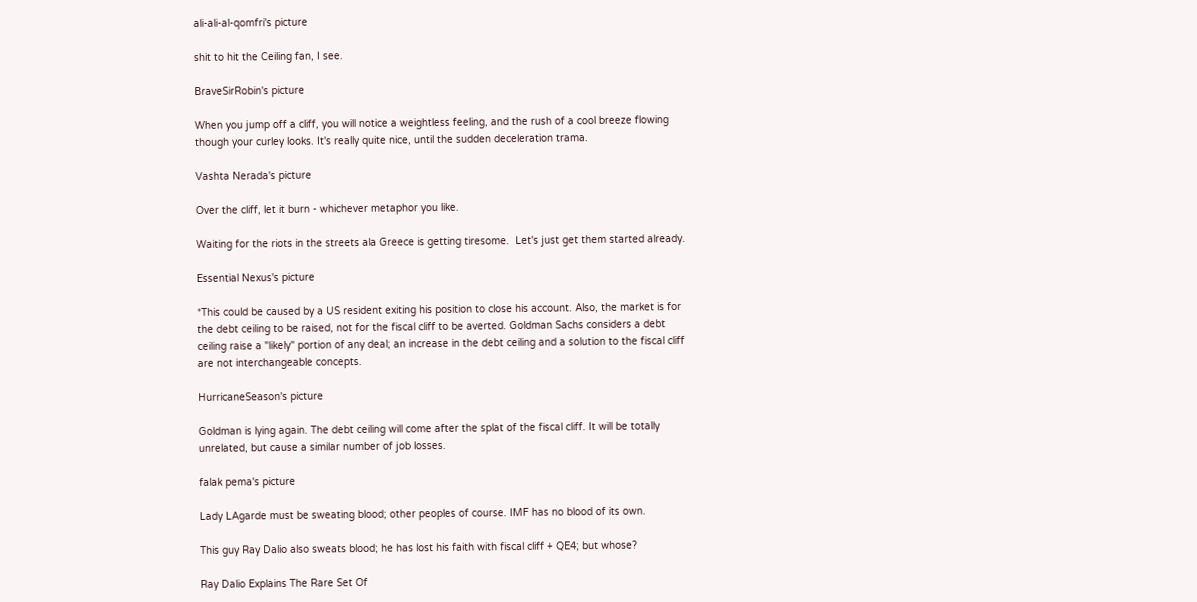ali-ali-al-qomfri's picture

shit to hit the Ceiling fan, I see.

BraveSirRobin's picture

When you jump off a cliff, you will notice a weightless feeling, and the rush of a cool breeze flowing though your curley looks. It's really quite nice, until the sudden deceleration trama.

Vashta Nerada's picture

Over the cliff, let it burn - whichever metaphor you like.

Waiting for the riots in the streets ala Greece is getting tiresome.  Let's just get them started already.

Essential Nexus's picture

*This could be caused by a US resident exiting his position to close his account. Also, the market is for the debt ceiling to be raised, not for the fiscal cliff to be averted. Goldman Sachs considers a debt ceiling raise a "likely" portion of any deal; an increase in the debt ceiling and a solution to the fiscal cliff are not interchangeable concepts.

HurricaneSeason's picture

Goldman is lying again. The debt ceiling will come after the splat of the fiscal cliff. It will be totally unrelated, but cause a similar number of job losses.

falak pema's picture

Lady LAgarde must be sweating blood; other peoples of course. IMF has no blood of its own.

This guy Ray Dalio also sweats blood; he has lost his faith with fiscal cliff + QE4; but whose?

Ray Dalio Explains The Rare Set Of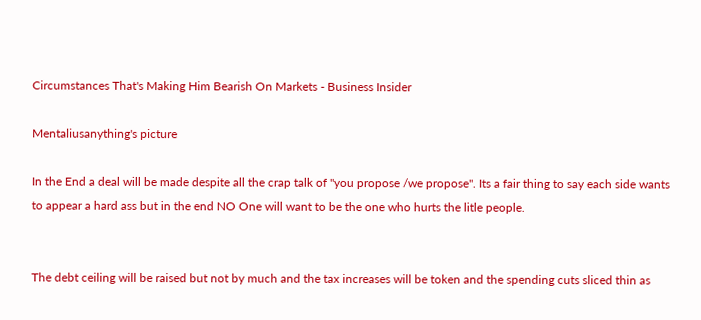Circumstances That's Making Him Bearish On Markets - Business Insider

Mentaliusanything's picture

In the End a deal will be made despite all the crap talk of "you propose /we propose". Its a fair thing to say each side wants to appear a hard ass but in the end NO One will want to be the one who hurts the litle people.


The debt ceiling will be raised but not by much and the tax increases will be token and the spending cuts sliced thin as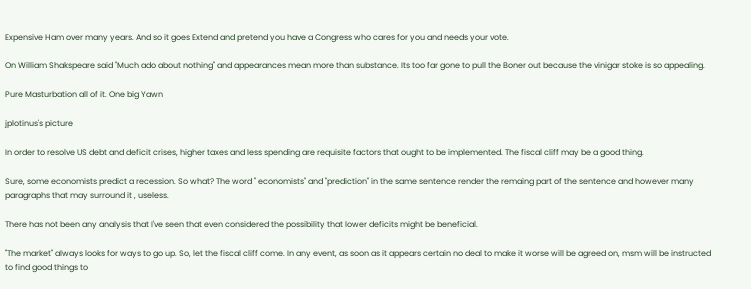Expensive Ham over many years. And so it goes Extend and pretend you have a Congress who cares for you and needs your vote.

On William Shakspeare said "Much ado about nothing" and appearances mean more than substance. Its too far gone to pull the Boner out because the vinigar stoke is so appealing.

Pure Masturbation all of it. One big Yawn

jplotinus's picture

In order to resolve US debt and deficit crises, higher taxes and less spending are requisite factors that ought to be implemented. The fiscal cliff may be a good thing.

Sure, some economists predict a recession. So what? The word " economists" and "prediction" in the same sentence render the remaing part of the sentence and however many paragraphs that may surround it , useless.

There has not been any analysis that I've seen that even considered the possibility that lower deficits might be beneficial.

"The market" always looks for ways to go up. So, let the fiscal cliff come. In any event, as soon as it appears certain no deal to make it worse will be agreed on, msm will be instructed to find good things to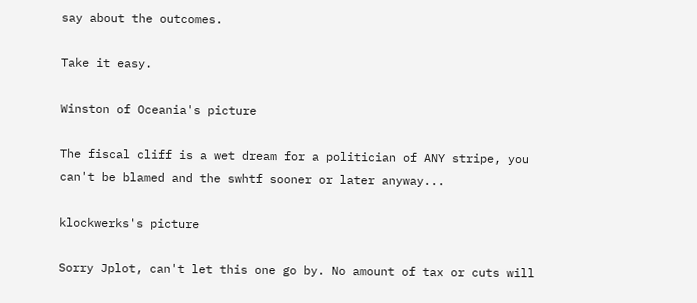say about the outcomes.

Take it easy.

Winston of Oceania's picture

The fiscal cliff is a wet dream for a politician of ANY stripe, you can't be blamed and the swhtf sooner or later anyway...

klockwerks's picture

Sorry Jplot, can't let this one go by. No amount of tax or cuts will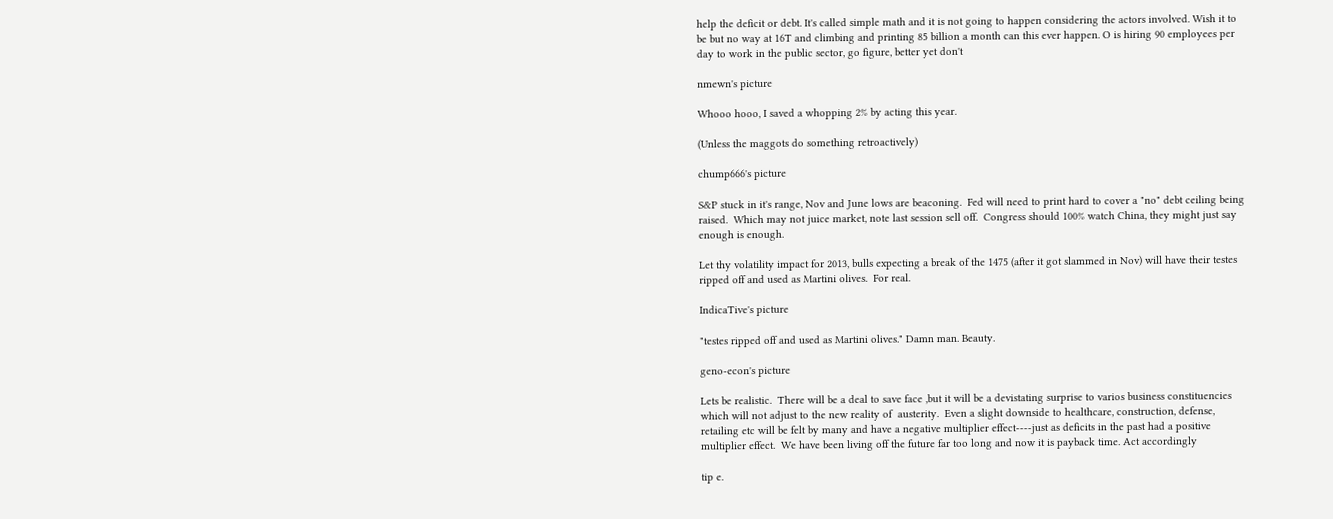help the deficit or debt. It's called simple math and it is not going to happen considering the actors involved. Wish it to be but no way at 16T and climbing and printing 85 billion a month can this ever happen. O is hiring 90 employees per day to work in the public sector, go figure, better yet don't

nmewn's picture

Whooo hooo, I saved a whopping 2% by acting this year.

(Unless the maggots do something retroactively)

chump666's picture

S&P stuck in it's range, Nov and June lows are beaconing.  Fed will need to print hard to cover a "no" debt ceiling being raised.  Which may not juice market, note last session sell off.  Congress should 100% watch China, they might just say enough is enough.

Let thy volatility impact for 2013, bulls expecting a break of the 1475 (after it got slammed in Nov) will have their testes ripped off and used as Martini olives.  For real.

IndicaTive's picture

"testes ripped off and used as Martini olives." Damn man. Beauty.

geno-econ's picture

Lets be realistic.  There will be a deal to save face ,but it will be a devistating surprise to varios business constituencies which will not adjust to the new reality of  austerity.  Even a slight downside to healthcare, construction, defense, retailing etc will be felt by many and have a negative multiplier effect----just as deficits in the past had a positive multiplier effect.  We have been living off the future far too long and now it is payback time. Act accordingly

tip e.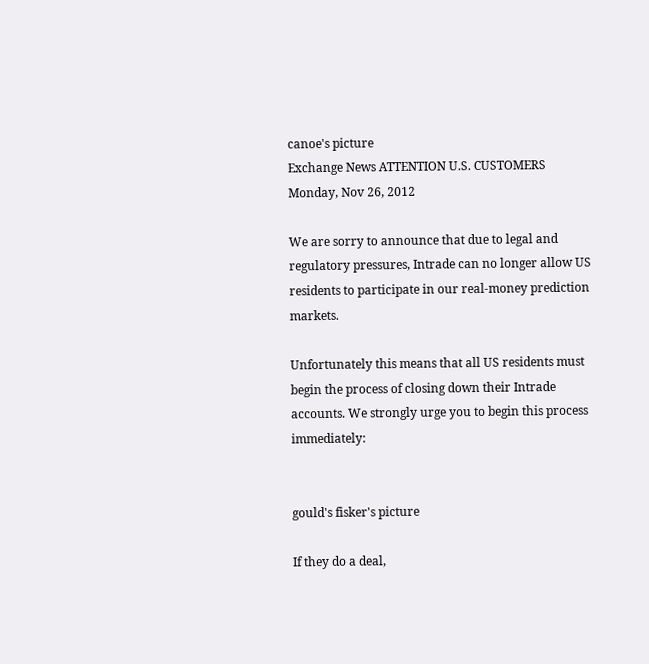canoe's picture
Exchange News ATTENTION U.S. CUSTOMERS Monday, Nov 26, 2012

We are sorry to announce that due to legal and regulatory pressures, Intrade can no longer allow US residents to participate in our real-money prediction markets.

Unfortunately this means that all US residents must begin the process of closing down their Intrade accounts. We strongly urge you to begin this process immediately:


gould's fisker's picture

If they do a deal,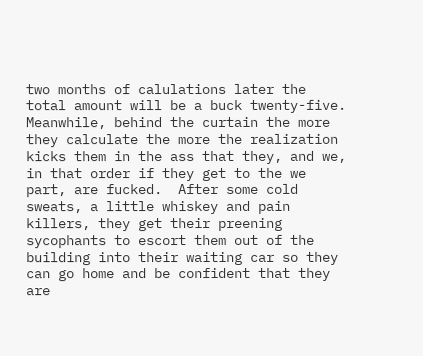two months of calulations later the total amount will be a buck twenty-five.  Meanwhile, behind the curtain the more they calculate the more the realization kicks them in the ass that they, and we, in that order if they get to the we part, are fucked.  After some cold sweats, a little whiskey and pain killers, they get their preening sycophants to escort them out of the building into their waiting car so they can go home and be confident that they are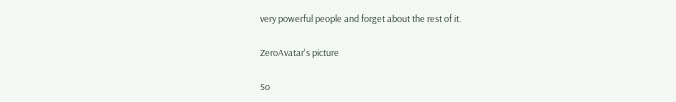very powerful people and forget about the rest of it.

ZeroAvatar's picture

So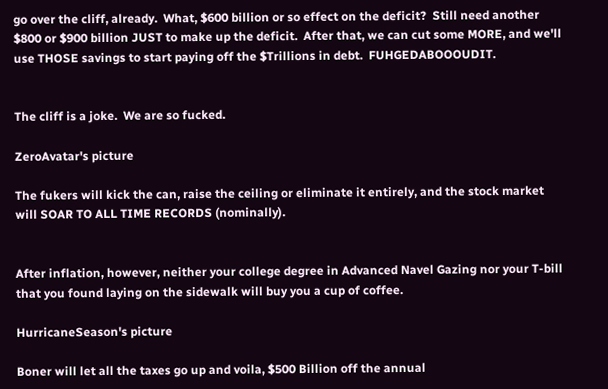go over the cliff, already.  What, $600 billion or so effect on the deficit?  Still need another $800 or $900 billion JUST to make up the deficit.  After that, we can cut some MORE, and we'll use THOSE savings to start paying off the $Trillions in debt.  FUHGEDABOOOUDIT.


The cliff is a joke.  We are so fucked.

ZeroAvatar's picture

The fukers will kick the can, raise the ceiling or eliminate it entirely, and the stock market will SOAR TO ALL TIME RECORDS (nominally).


After inflation, however, neither your college degree in Advanced Navel Gazing nor your T-bill that you found laying on the sidewalk will buy you a cup of coffee.

HurricaneSeason's picture

Boner will let all the taxes go up and voila, $500 Billion off the annual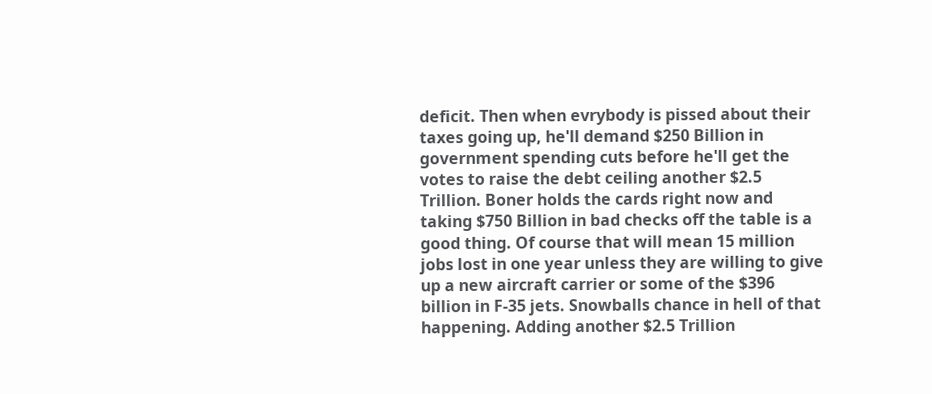deficit. Then when evrybody is pissed about their taxes going up, he'll demand $250 Billion in government spending cuts before he'll get the votes to raise the debt ceiling another $2.5 Trillion. Boner holds the cards right now and taking $750 Billion in bad checks off the table is a good thing. Of course that will mean 15 million jobs lost in one year unless they are willing to give up a new aircraft carrier or some of the $396 billion in F-35 jets. Snowballs chance in hell of that happening. Adding another $2.5 Trillion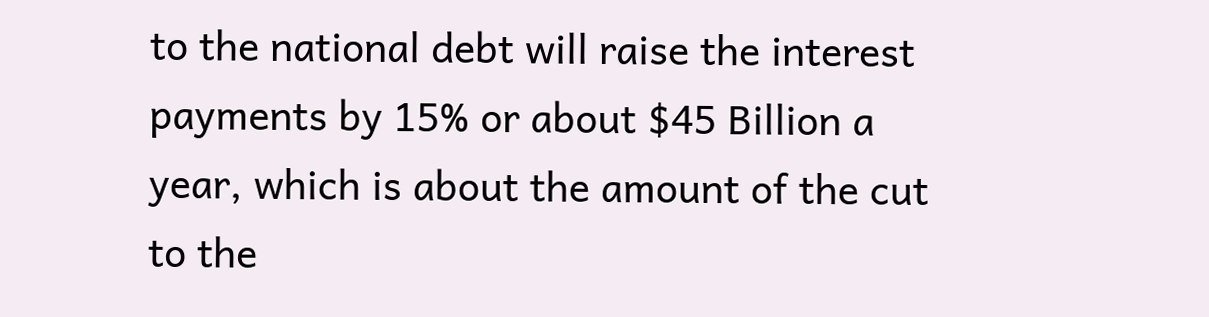to the national debt will raise the interest payments by 15% or about $45 Billion a year, which is about the amount of the cut to the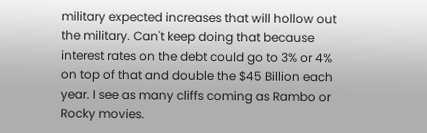military expected increases that will hollow out the military. Can't keep doing that because interest rates on the debt could go to 3% or 4% on top of that and double the $45 Billion each year. I see as many cliffs coming as Rambo or Rocky movies.